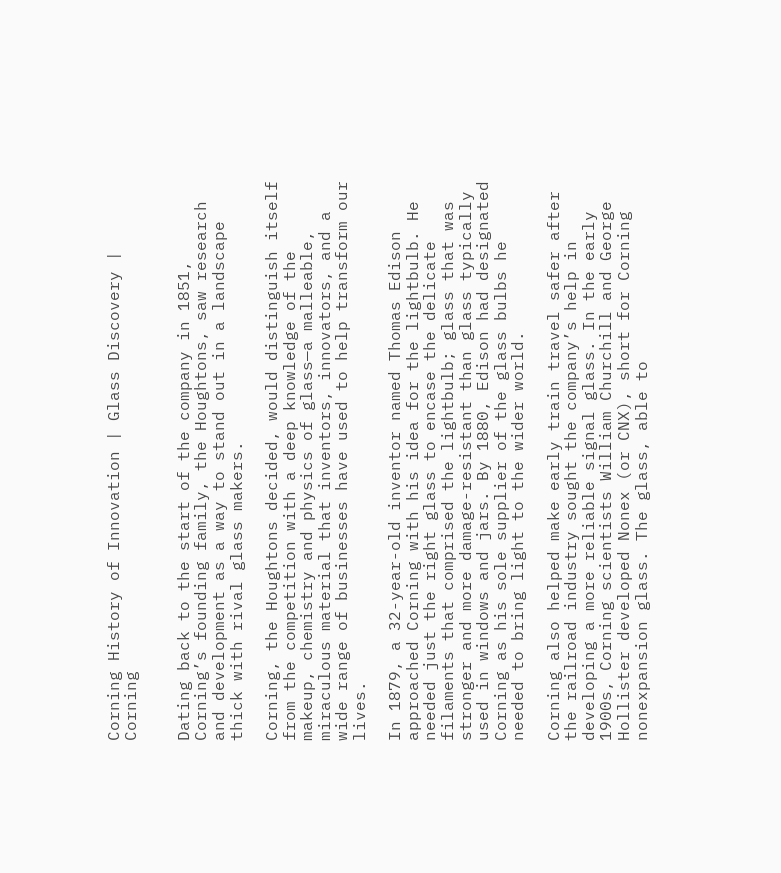Corning History of Innovation | Glass Discovery | Corning


Dating back to the start of the company in 1851, Corning’s founding family, the Houghtons, saw research and development as a way to stand out in a landscape thick with rival glass makers.

Corning, the Houghtons decided, would distinguish itself from the competition with a deep knowledge of the makeup, chemistry and physics of glass—a malleable, miraculous material that inventors, innovators, and a wide range of businesses have used to help transform our lives.

In 1879, a 32-year-old inventor named Thomas Edison approached Corning with his idea for the lightbulb. He needed just the right glass to encase the delicate filaments that comprised the lightbulb; glass that was stronger and more damage-resistant than glass typically used in windows and jars. By 1880, Edison had designated Corning as his sole supplier of the glass bulbs he needed to bring light to the wider world.

Corning also helped make early train travel safer after the railroad industry sought the company’s help in developing a more reliable signal glass. In the early 1900s, Corning scientists William Churchill and George Hollister developed Nonex (or CNX), short for Corning nonexpansion glass. The glass, able to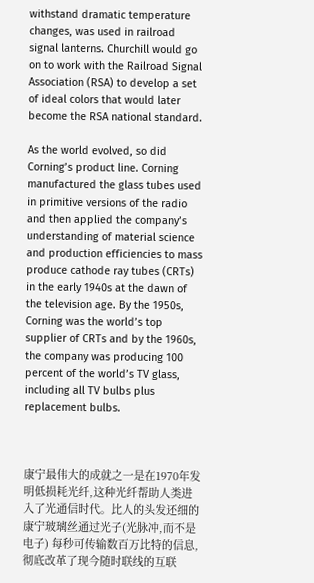withstand dramatic temperature changes, was used in railroad signal lanterns. Churchill would go on to work with the Railroad Signal Association (RSA) to develop a set of ideal colors that would later become the RSA national standard.

As the world evolved, so did Corning’s product line. Corning manufactured the glass tubes used in primitive versions of the radio and then applied the company’s understanding of material science and production efficiencies to mass produce cathode ray tubes (CRTs) in the early 1940s at the dawn of the television age. By the 1950s, Corning was the world’s top supplier of CRTs and by the 1960s, the company was producing 100 percent of the world’s TV glass, including all TV bulbs plus replacement bulbs.



康宁最伟大的成就之一是在1970年发明低损耗光纤,这种光纤帮助人类进入了光通信时代。比人的头发还细的康宁玻璃丝通过光子(光脉冲,而不是电子) 每秒可传输数百万比特的信息,彻底改革了现今随时联线的互联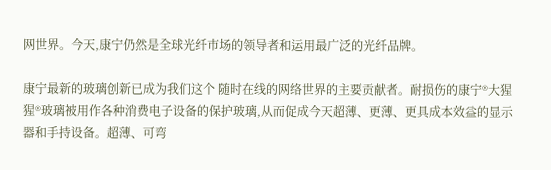网世界。今天,康宁仍然是全球光纤市场的领导者和运用最广泛的光纤品牌。

康宁最新的玻璃创新已成为我们这个 随时在线的网络世界的主要贡献者。耐损伤的康宁®大猩猩®玻璃被用作各种消费电子设备的保护玻璃,从而促成今天超薄、更薄、更具成本效益的显示器和手持设备。超薄、可弯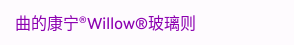曲的康宁®Willow®玻璃则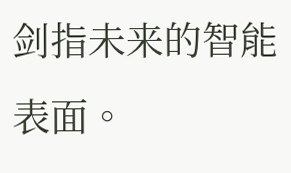剑指未来的智能表面。